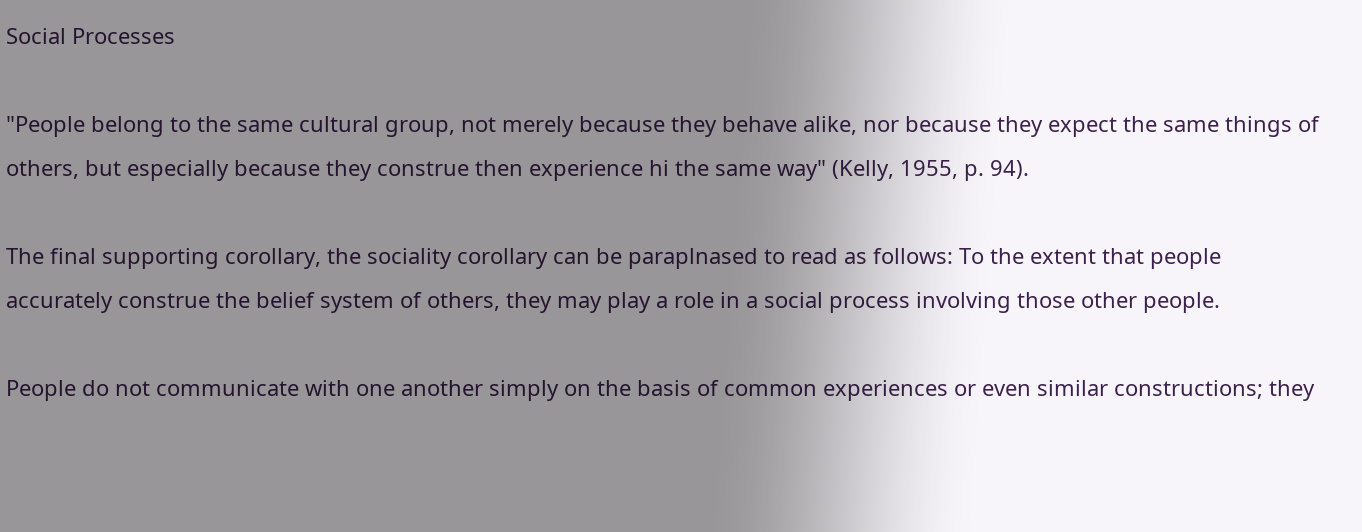Social Processes

"People belong to the same cultural group, not merely because they behave alike, nor because they expect the same things of others, but especially because they construe then experience hi the same way" (Kelly, 1955, p. 94).

The final supporting corollary, the sociality corollary can be paraplnased to read as follows: To the extent that people accurately construe the belief system of others, they may play a role in a social process involving those other people.

People do not communicate with one another simply on the basis of common experiences or even similar constructions; they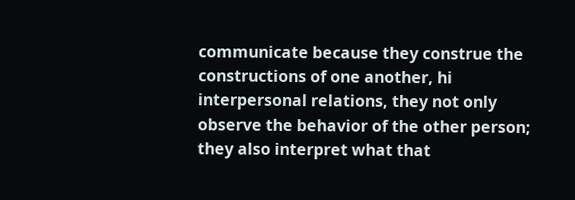communicate because they construe the constructions of one another, hi interpersonal relations, they not only observe the behavior of the other person; they also interpret what that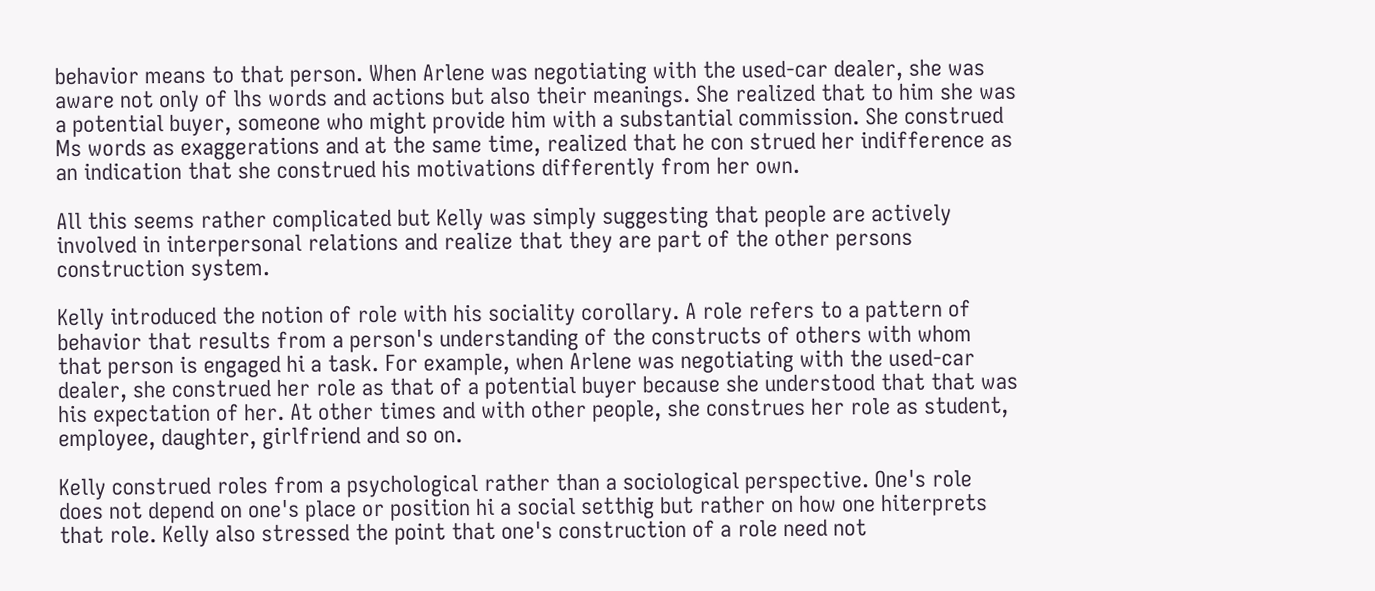behavior means to that person. When Arlene was negotiating with the used-car dealer, she was aware not only of lhs words and actions but also their meanings. She realized that to him she was a potential buyer, someone who might provide him with a substantial commission. She construed Ms words as exaggerations and at the same time, realized that he con strued her indifference as an indication that she construed his motivations differently from her own.

All this seems rather complicated but Kelly was simply suggesting that people are actively involved in interpersonal relations and realize that they are part of the other persons construction system.

Kelly introduced the notion of role with his sociality corollary. A role refers to a pattern of behavior that results from a person's understanding of the constructs of others with whom that person is engaged hi a task. For example, when Arlene was negotiating with the used-car dealer, she construed her role as that of a potential buyer because she understood that that was his expectation of her. At other times and with other people, she construes her role as student, employee, daughter, girlfriend and so on.

Kelly construed roles from a psychological rather than a sociological perspective. One's role does not depend on one's place or position hi a social setthig but rather on how one hiterprets that role. Kelly also stressed the point that one's construction of a role need not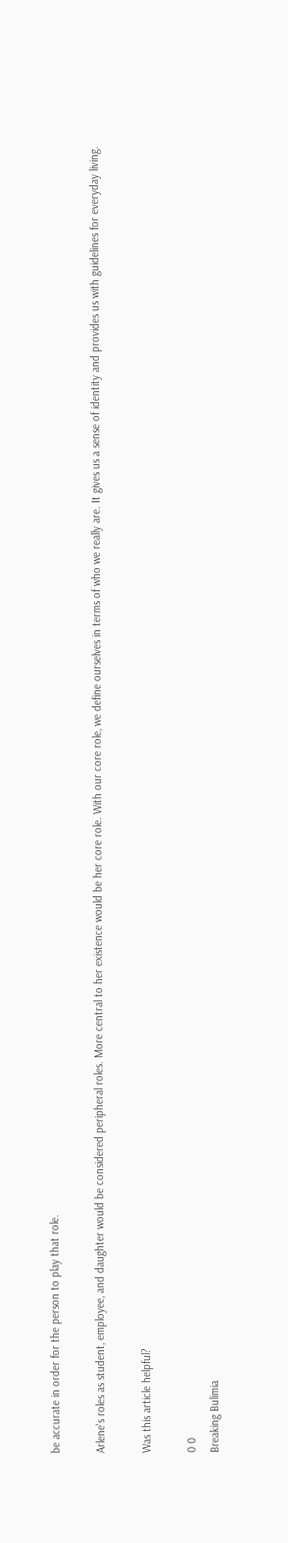be accurate in order for the person to play that role.

Arlene's roles as student, employee, and daughter would be considered peripheral roles. More central to her existence would be her core role. With our core role, we define ourselves in terms of who we really are. It gives us a sense of identity and provides us with guidelines for everyday living.

Was this article helpful?

0 0
Breaking Bulimia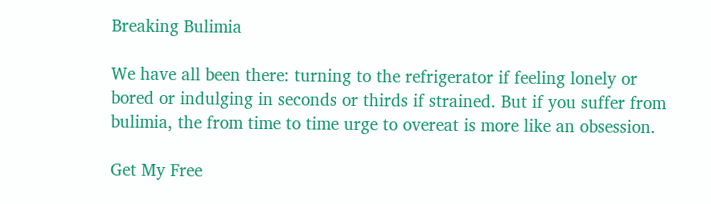Breaking Bulimia

We have all been there: turning to the refrigerator if feeling lonely or bored or indulging in seconds or thirds if strained. But if you suffer from bulimia, the from time to time urge to overeat is more like an obsession.

Get My Free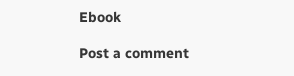Ebook

Post a comment